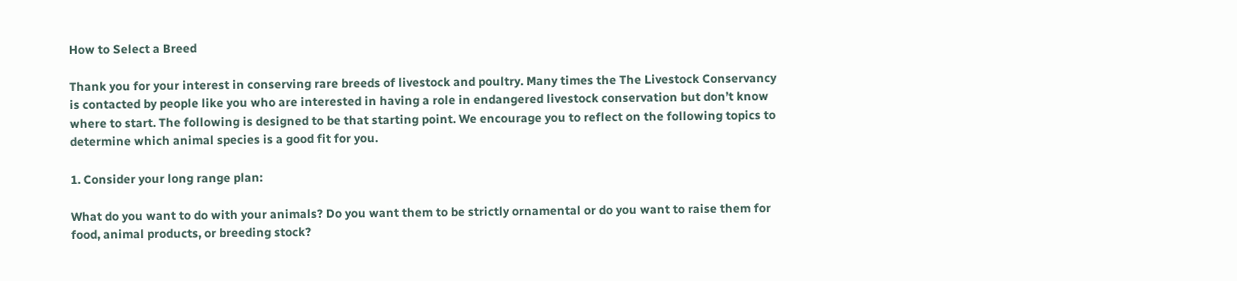How to Select a Breed

Thank you for your interest in conserving rare breeds of livestock and poultry. Many times the The Livestock Conservancy is contacted by people like you who are interested in having a role in endangered livestock conservation but don’t know where to start. The following is designed to be that starting point. We encourage you to reflect on the following topics to determine which animal species is a good fit for you.

1. Consider your long range plan:

What do you want to do with your animals? Do you want them to be strictly ornamental or do you want to raise them for food, animal products, or breeding stock?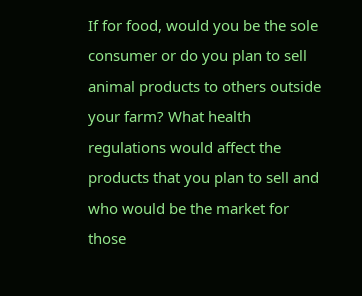If for food, would you be the sole consumer or do you plan to sell animal products to others outside your farm? What health regulations would affect the products that you plan to sell and who would be the market for those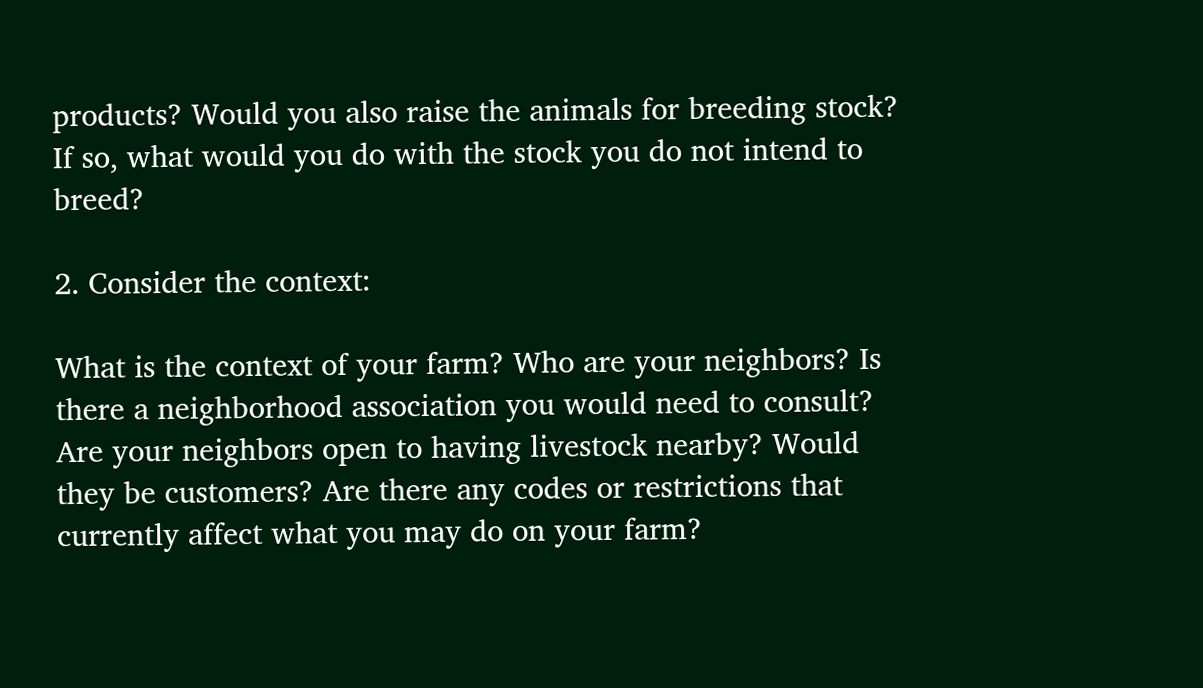products? Would you also raise the animals for breeding stock? If so, what would you do with the stock you do not intend to breed?

2. Consider the context:

What is the context of your farm? Who are your neighbors? Is there a neighborhood association you would need to consult? Are your neighbors open to having livestock nearby? Would they be customers? Are there any codes or restrictions that currently affect what you may do on your farm?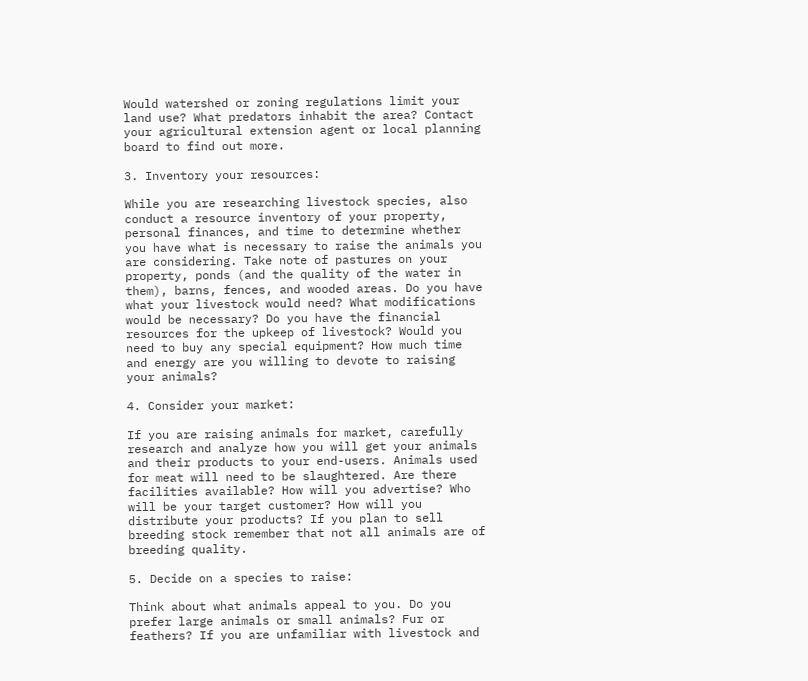Would watershed or zoning regulations limit your land use? What predators inhabit the area? Contact your agricultural extension agent or local planning board to find out more.

3. Inventory your resources:

While you are researching livestock species, also conduct a resource inventory of your property, personal finances, and time to determine whether you have what is necessary to raise the animals you are considering. Take note of pastures on your property, ponds (and the quality of the water in them), barns, fences, and wooded areas. Do you have what your livestock would need? What modifications would be necessary? Do you have the financial resources for the upkeep of livestock? Would you need to buy any special equipment? How much time and energy are you willing to devote to raising your animals?

4. Consider your market:

If you are raising animals for market, carefully research and analyze how you will get your animals and their products to your end-users. Animals used for meat will need to be slaughtered. Are there facilities available? How will you advertise? Who will be your target customer? How will you distribute your products? If you plan to sell breeding stock remember that not all animals are of breeding quality.

5. Decide on a species to raise:

Think about what animals appeal to you. Do you prefer large animals or small animals? Fur or feathers? If you are unfamiliar with livestock and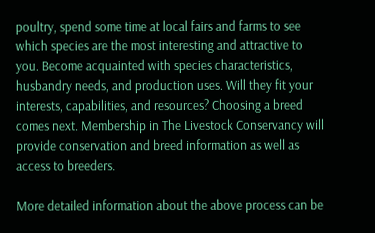poultry, spend some time at local fairs and farms to see which species are the most interesting and attractive to you. Become acquainted with species characteristics, husbandry needs, and production uses. Will they fit your interests, capabilities, and resources? Choosing a breed comes next. Membership in The Livestock Conservancy will provide conservation and breed information as well as access to breeders.

More detailed information about the above process can be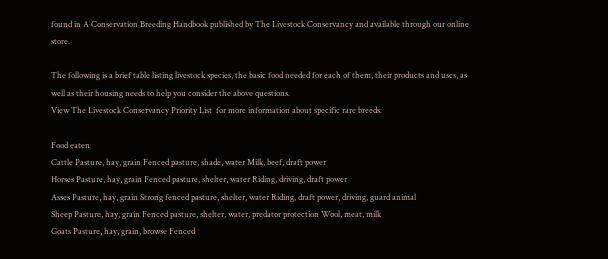found in A Conservation Breeding Handbook published by The Livestock Conservancy and available through our online store.

The following is a brief table listing livestock species, the basic food needed for each of them, their products and uses, as well as their housing needs to help you consider the above questions.
View The Livestock Conservancy Priority List  for more information about specific rare breeds.

Food eaten
Cattle Pasture, hay, grain Fenced pasture, shade, water Milk, beef, draft power
Horses Pasture, hay, grain Fenced pasture, shelter, water Riding, driving, draft power
Asses Pasture, hay, grain Strong fenced pasture, shelter, water Riding, draft power, driving, guard animal
Sheep Pasture, hay, grain Fenced pasture, shelter, water, predator protection Wool, meat, milk
Goats Pasture, hay, grain, browse Fenced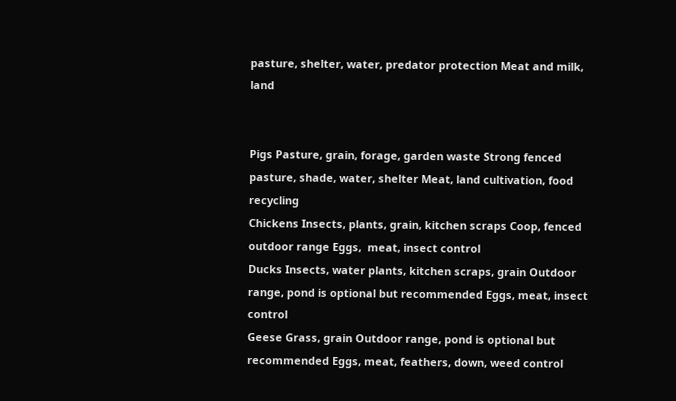pasture, shelter, water, predator protection Meat and milk, land


Pigs Pasture, grain, forage, garden waste Strong fenced pasture, shade, water, shelter Meat, land cultivation, food recycling
Chickens Insects, plants, grain, kitchen scraps Coop, fenced outdoor range Eggs,  meat, insect control
Ducks Insects, water plants, kitchen scraps, grain Outdoor range, pond is optional but recommended Eggs, meat, insect control
Geese Grass, grain Outdoor range, pond is optional but recommended Eggs, meat, feathers, down, weed control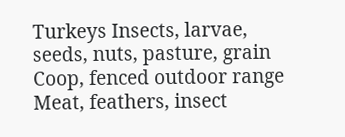Turkeys Insects, larvae, seeds, nuts, pasture, grain Coop, fenced outdoor range Meat, feathers, insect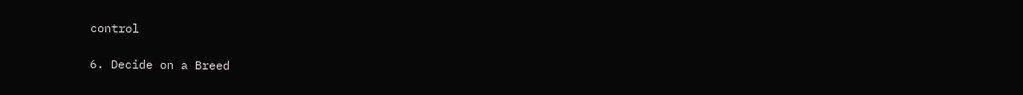control

6. Decide on a Breed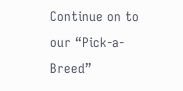Continue on to our “Pick-a-Breed”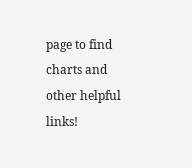page to find charts and other helpful links!